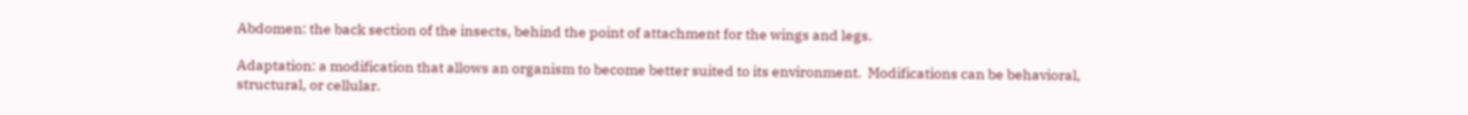Abdomen: the back section of the insects, behind the point of attachment for the wings and legs.

Adaptation: a modification that allows an organism to become better suited to its environment.  Modifications can be behavioral, structural, or cellular.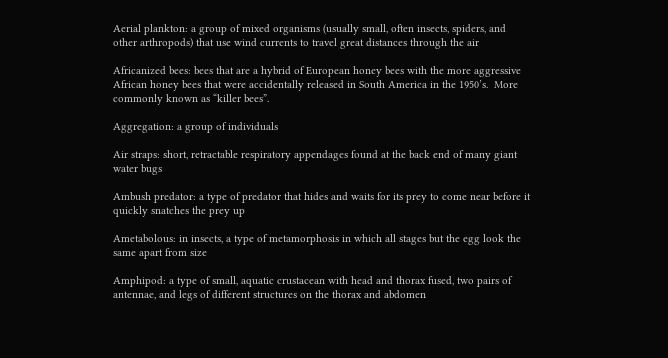Aerial plankton: a group of mixed organisms (usually small, often insects, spiders, and other arthropods) that use wind currents to travel great distances through the air

Africanized bees: bees that are a hybrid of European honey bees with the more aggressive African honey bees that were accidentally released in South America in the 1950’s.  More commonly known as “killer bees”.

Aggregation: a group of individuals

Air straps: short, retractable respiratory appendages found at the back end of many giant water bugs

Ambush predator: a type of predator that hides and waits for its prey to come near before it quickly snatches the prey up

Ametabolous: in insects, a type of metamorphosis in which all stages but the egg look the same apart from size

Amphipod: a type of small, aquatic crustacean with head and thorax fused, two pairs of antennae, and legs of different structures on the thorax and abdomen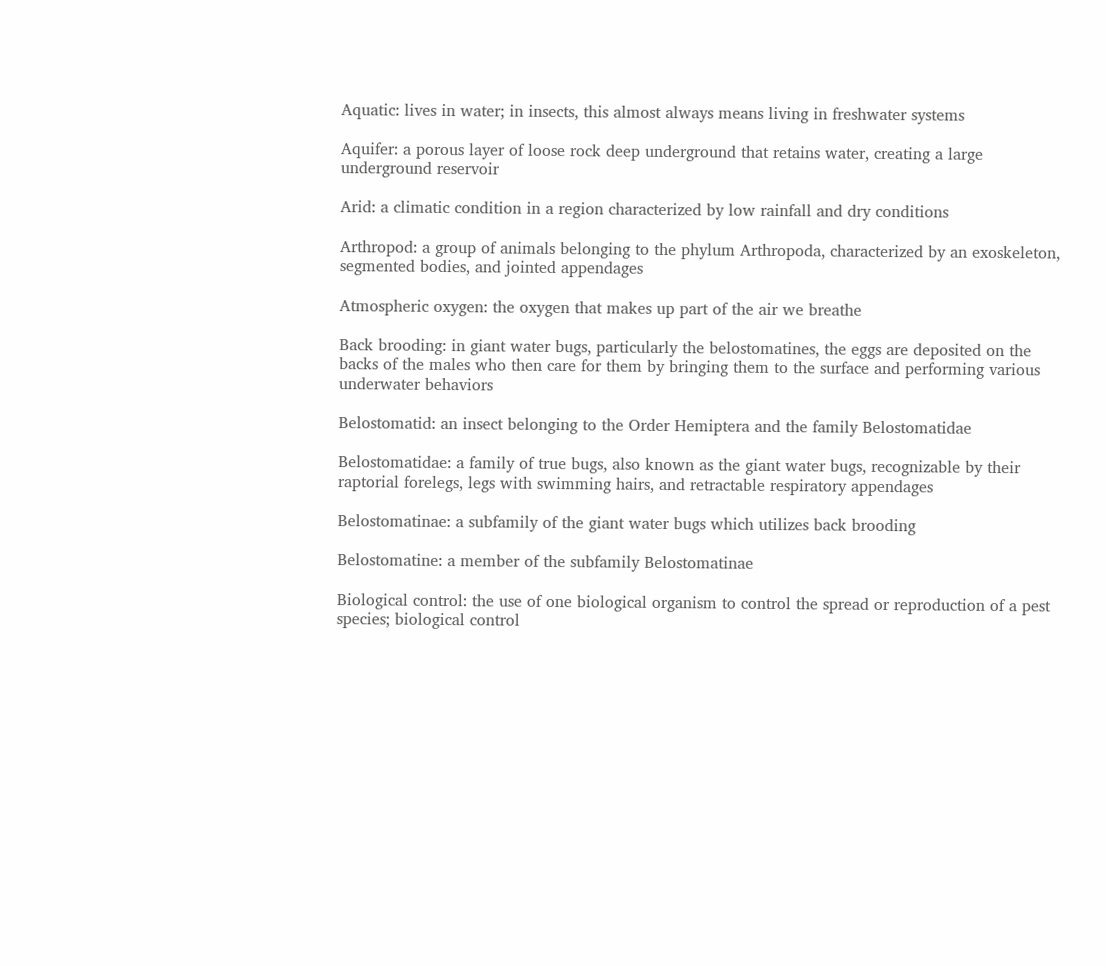Aquatic: lives in water; in insects, this almost always means living in freshwater systems

Aquifer: a porous layer of loose rock deep underground that retains water, creating a large underground reservoir

Arid: a climatic condition in a region characterized by low rainfall and dry conditions

Arthropod: a group of animals belonging to the phylum Arthropoda, characterized by an exoskeleton, segmented bodies, and jointed appendages

Atmospheric oxygen: the oxygen that makes up part of the air we breathe

Back brooding: in giant water bugs, particularly the belostomatines, the eggs are deposited on the backs of the males who then care for them by bringing them to the surface and performing various underwater behaviors

Belostomatid: an insect belonging to the Order Hemiptera and the family Belostomatidae

Belostomatidae: a family of true bugs, also known as the giant water bugs, recognizable by their raptorial forelegs, legs with swimming hairs, and retractable respiratory appendages

Belostomatinae: a subfamily of the giant water bugs which utilizes back brooding

Belostomatine: a member of the subfamily Belostomatinae

Biological control: the use of one biological organism to control the spread or reproduction of a pest species; biological control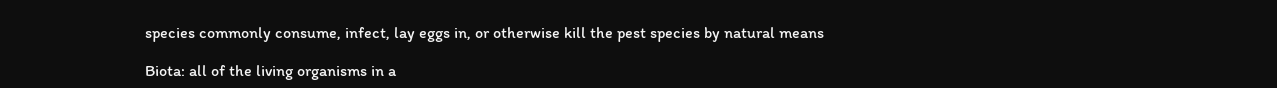species commonly consume, infect, lay eggs in, or otherwise kill the pest species by natural means

Biota: all of the living organisms in a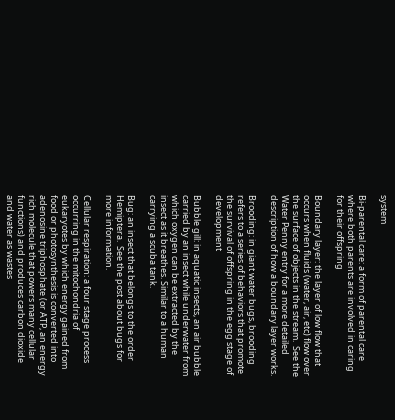system

Bi-parental care: a form of parental care where both parents are involved in caring for their offspring

Boundary layer: the layer of low flow that occurs when fluids (water, air, etc) flow over the surface of objects in the stream.  See the Water Penny entry for a more detailed description of how a boundary layer works.

Brooding: in giant water bugs, brooding refers to a series of behaviors that promote the survival of offspring in the egg stage of development

Bubble gill: in aquatic insects, an air bubble carried by an insect while underwater from which oxygen can be extracted by the insect as it breathes. Similar to a human carrying a scuba tank.

Bug: an insect that belongs to the order Hemiptera.  See the post about bugs for more information.

Cellular respiration: a four stage process occurring in the mitochondria of eukaryotes by which energy gained from food or photosynthesis is converted into adenosine triphosphate (or ATP, an energy rich molecule that powers many cellular functions) and produces carbon dioxide and water as wastes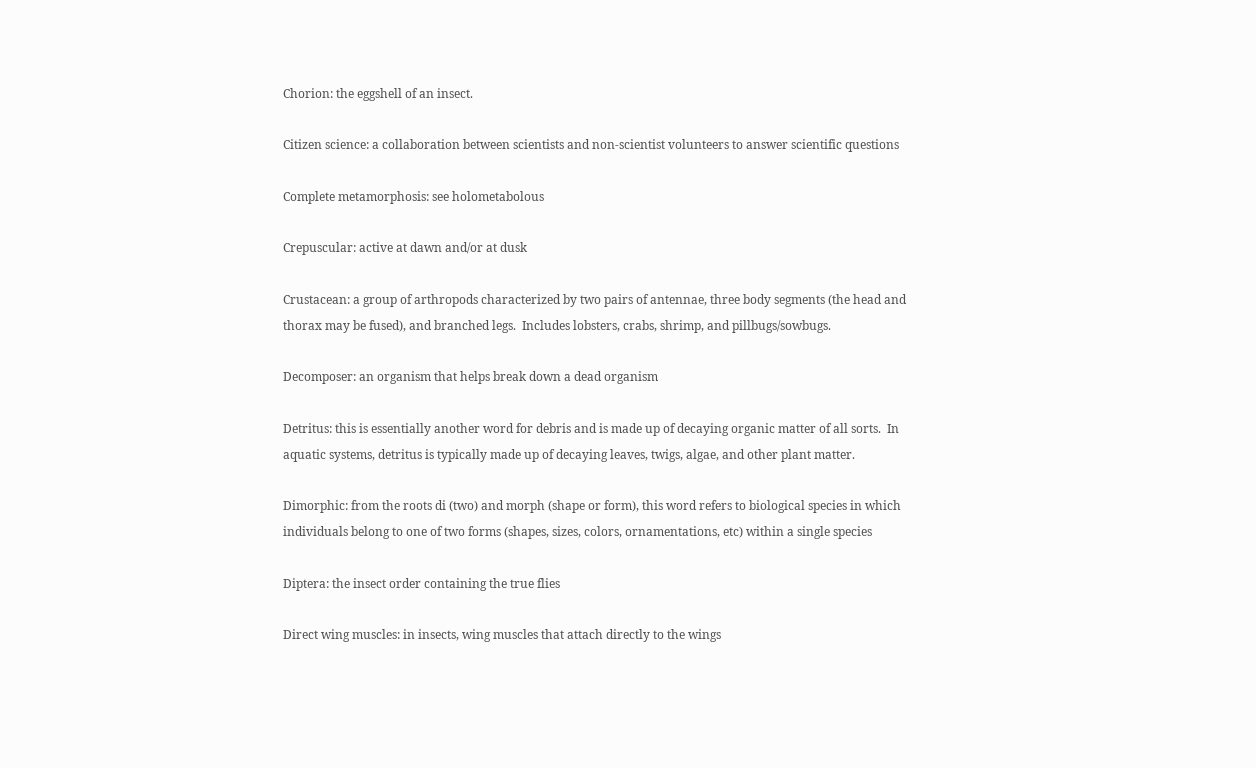Chorion: the eggshell of an insect.

Citizen science: a collaboration between scientists and non-scientist volunteers to answer scientific questions

Complete metamorphosis: see holometabolous

Crepuscular: active at dawn and/or at dusk

Crustacean: a group of arthropods characterized by two pairs of antennae, three body segments (the head and thorax may be fused), and branched legs.  Includes lobsters, crabs, shrimp, and pillbugs/sowbugs.

Decomposer: an organism that helps break down a dead organism

Detritus: this is essentially another word for debris and is made up of decaying organic matter of all sorts.  In aquatic systems, detritus is typically made up of decaying leaves, twigs, algae, and other plant matter.

Dimorphic: from the roots di (two) and morph (shape or form), this word refers to biological species in which individuals belong to one of two forms (shapes, sizes, colors, ornamentations, etc) within a single species

Diptera: the insect order containing the true flies

Direct wing muscles: in insects, wing muscles that attach directly to the wings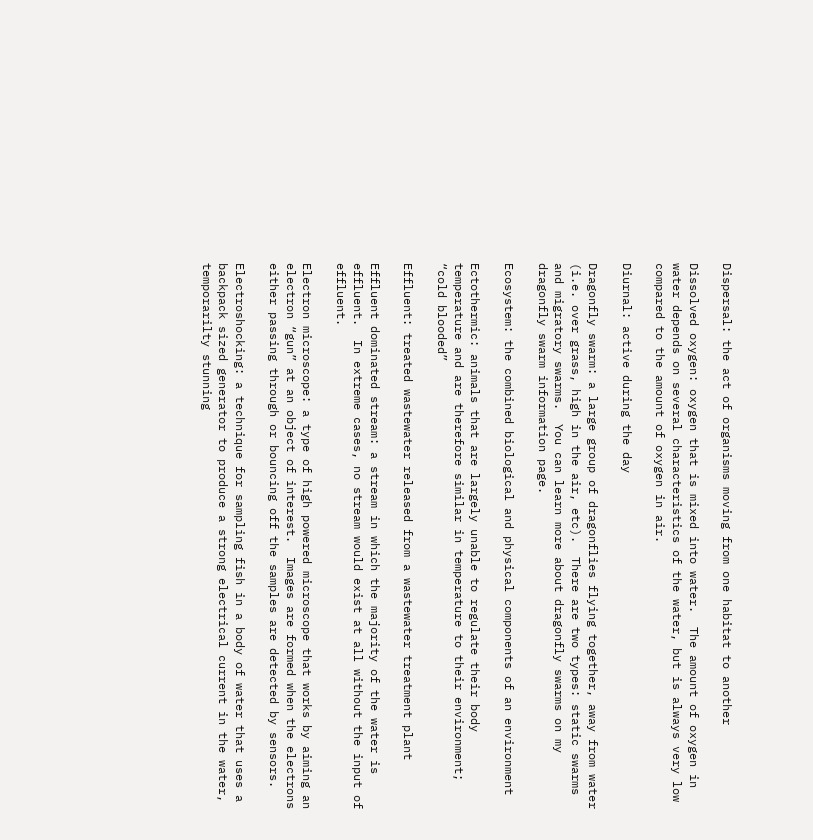Dispersal: the act of organisms moving from one habitat to another

Dissolved oxygen: oxygen that is mixed into water.  The amount of oxygen in water depends on several characteristics of the water, but is always very low compared to the amount of oxygen in air.

Diurnal: active during the day

Dragonfly swarm: a large group of dragonflies flying together, away from water (i.e. over grass, high in the air, etc).  There are two types: static swarms and migratory swarms.  You can learn more about dragonfly swarms on my dragonfly swarm information page.

Ecosystem: the combined biological and physical components of an environment

Ectothermic: animals that are largely unable to regulate their body temperature and are therefore similar in temperature to their environment; “cold blooded”

Effluent: treated wastewater released from a wastewater treatment plant

Effluent dominated stream: a stream in which the majority of the water is effluent.  In extreme cases, no stream would exist at all without the input of effluent.

Electron microscope: a type of high powered microscope that works by aiming an electron “gun” at an object of interest.  Images are formed when the electrons either passing through or bouncing off the samples are detected by sensors.

Electroshocking: a technique for sampling fish in a body of water that uses a backpack sized generator to produce a strong electrical current in the water, temporarilty stunning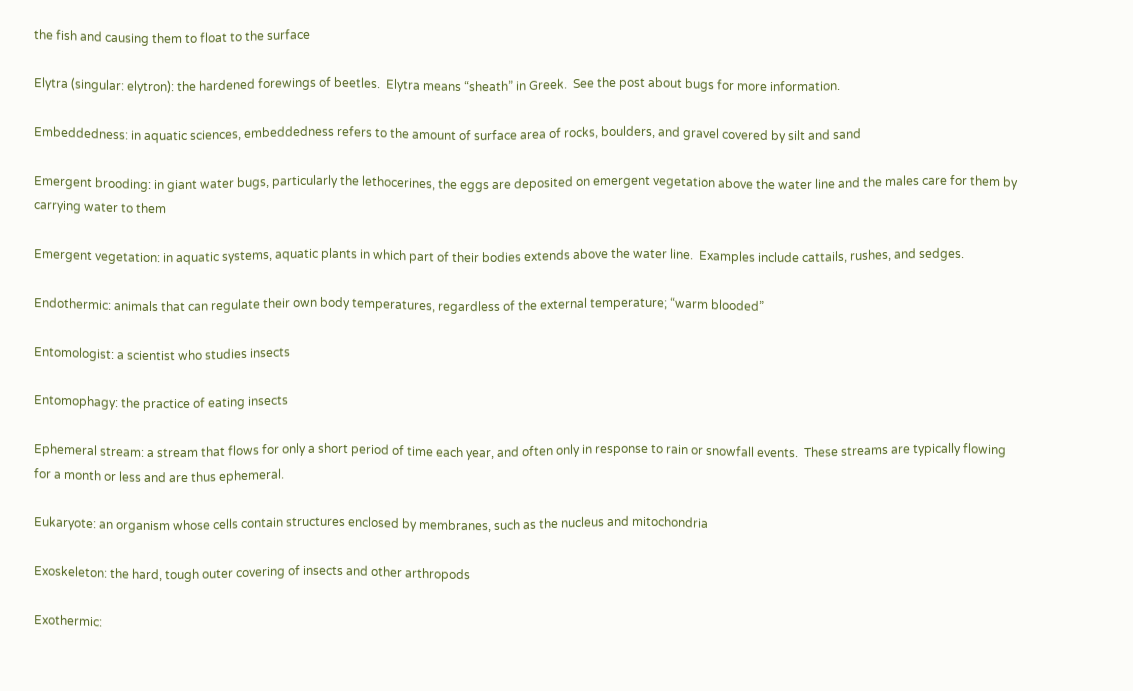the fish and causing them to float to the surface

Elytra (singular: elytron): the hardened forewings of beetles.  Elytra means “sheath” in Greek.  See the post about bugs for more information.

Embeddedness: in aquatic sciences, embeddedness refers to the amount of surface area of rocks, boulders, and gravel covered by silt and sand

Emergent brooding: in giant water bugs, particularly the lethocerines, the eggs are deposited on emergent vegetation above the water line and the males care for them by carrying water to them

Emergent vegetation: in aquatic systems, aquatic plants in which part of their bodies extends above the water line.  Examples include cattails, rushes, and sedges.

Endothermic: animals that can regulate their own body temperatures, regardless of the external temperature; “warm blooded”

Entomologist: a scientist who studies insects

Entomophagy: the practice of eating insects

Ephemeral stream: a stream that flows for only a short period of time each year, and often only in response to rain or snowfall events.  These streams are typically flowing for a month or less and are thus ephemeral.

Eukaryote: an organism whose cells contain structures enclosed by membranes, such as the nucleus and mitochondria

Exoskeleton: the hard, tough outer covering of insects and other arthropods

Exothermic: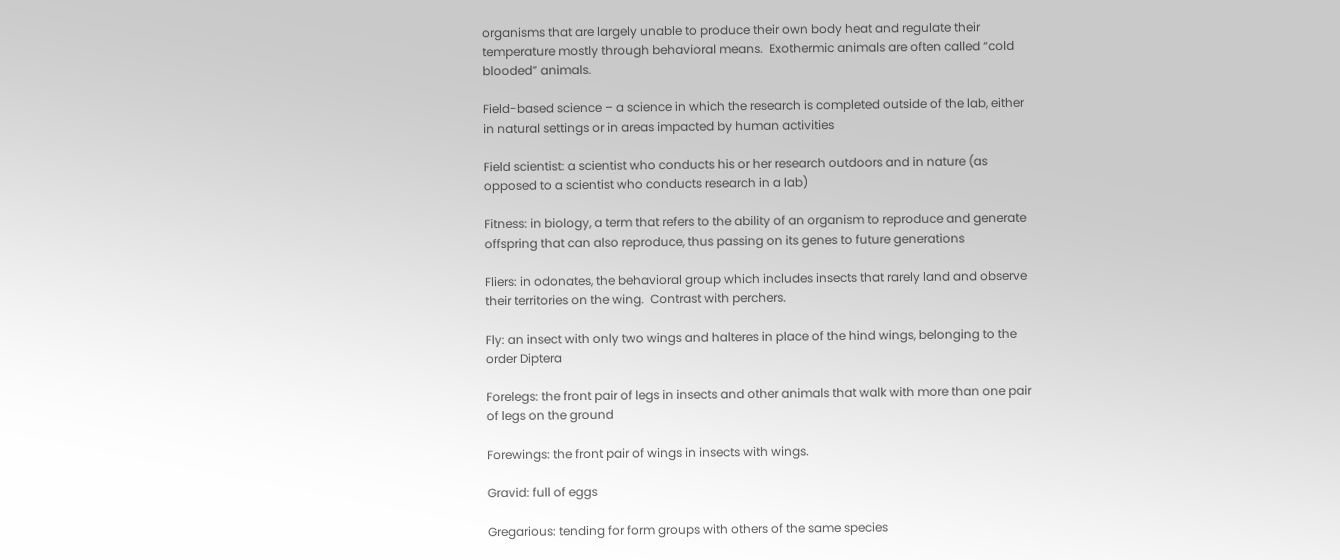organisms that are largely unable to produce their own body heat and regulate their temperature mostly through behavioral means.  Exothermic animals are often called “cold blooded” animals.

Field-based science – a science in which the research is completed outside of the lab, either in natural settings or in areas impacted by human activities

Field scientist: a scientist who conducts his or her research outdoors and in nature (as opposed to a scientist who conducts research in a lab)

Fitness: in biology, a term that refers to the ability of an organism to reproduce and generate offspring that can also reproduce, thus passing on its genes to future generations

Fliers: in odonates, the behavioral group which includes insects that rarely land and observe their territories on the wing.  Contrast with perchers.

Fly: an insect with only two wings and halteres in place of the hind wings, belonging to the order Diptera

Forelegs: the front pair of legs in insects and other animals that walk with more than one pair of legs on the ground

Forewings: the front pair of wings in insects with wings.

Gravid: full of eggs

Gregarious: tending for form groups with others of the same species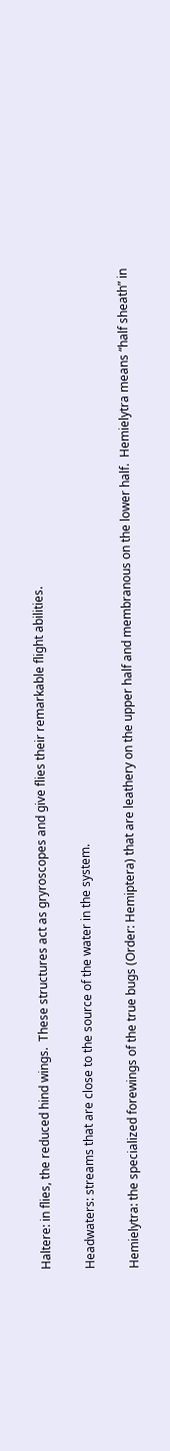Haltere: in flies, the reduced hind wings.  These structures act as gryroscopes and give flies their remarkable flight abilities.

Headwaters: streams that are close to the source of the water in the system.

Hemielytra: the specialized forewings of the true bugs (Order: Hemiptera) that are leathery on the upper half and membranous on the lower half.  Hemielytra means “half sheath” in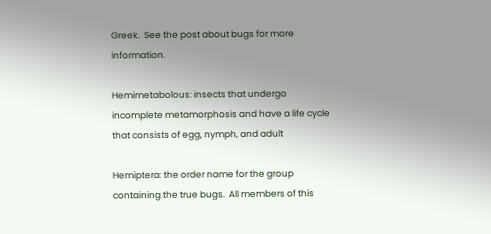Greek.  See the post about bugs for more information.

Hemimetabolous: insects that undergo incomplete metamorphosis and have a life cycle that consists of egg, nymph, and adult

Hemiptera: the order name for the group containing the true bugs.  All members of this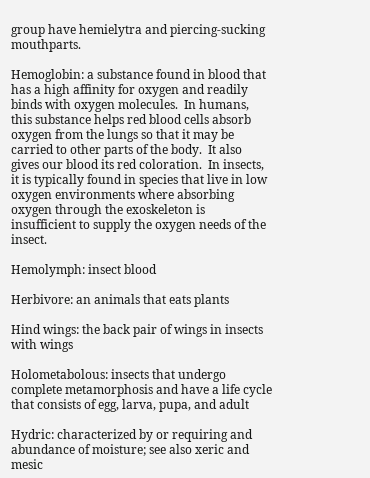group have hemielytra and piercing-sucking mouthparts.

Hemoglobin: a substance found in blood that has a high affinity for oxygen and readily binds with oxygen molecules.  In humans, this substance helps red blood cells absorb oxygen from the lungs so that it may be carried to other parts of the body.  It also gives our blood its red coloration.  In insects, it is typically found in species that live in low oxygen environments where absorbing oxygen through the exoskeleton is insufficient to supply the oxygen needs of the insect.

Hemolymph: insect blood

Herbivore: an animals that eats plants

Hind wings: the back pair of wings in insects with wings

Holometabolous: insects that undergo complete metamorphosis and have a life cycle that consists of egg, larva, pupa, and adult

Hydric: characterized by or requiring and abundance of moisture; see also xeric and mesic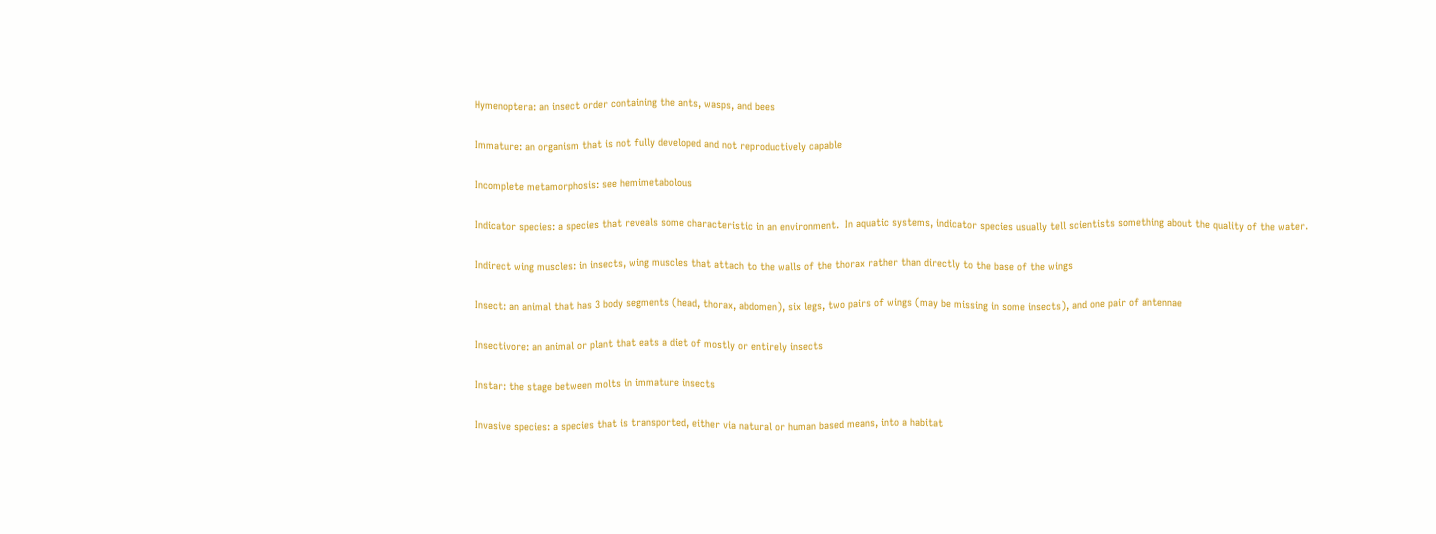Hymenoptera: an insect order containing the ants, wasps, and bees

Immature: an organism that is not fully developed and not reproductively capable

Incomplete metamorphosis: see hemimetabolous

Indicator species: a species that reveals some characteristic in an environment.  In aquatic systems, indicator species usually tell scientists something about the quality of the water.

Indirect wing muscles: in insects, wing muscles that attach to the walls of the thorax rather than directly to the base of the wings

Insect: an animal that has 3 body segments (head, thorax, abdomen), six legs, two pairs of wings (may be missing in some insects), and one pair of antennae

Insectivore: an animal or plant that eats a diet of mostly or entirely insects

Instar: the stage between molts in immature insects

Invasive species: a species that is transported, either via natural or human based means, into a habitat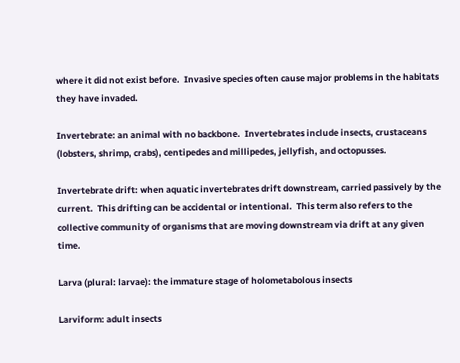where it did not exist before.  Invasive species often cause major problems in the habitats they have invaded.

Invertebrate: an animal with no backbone.  Invertebrates include insects, crustaceans (lobsters, shrimp, crabs), centipedes and millipedes, jellyfish, and octopusses.

Invertebrate drift: when aquatic invertebrates drift downstream, carried passively by the current.  This drifting can be accidental or intentional.  This term also refers to the collective community of organisms that are moving downstream via drift at any given time.

Larva (plural: larvae): the immature stage of holometabolous insects

Larviform: adult insects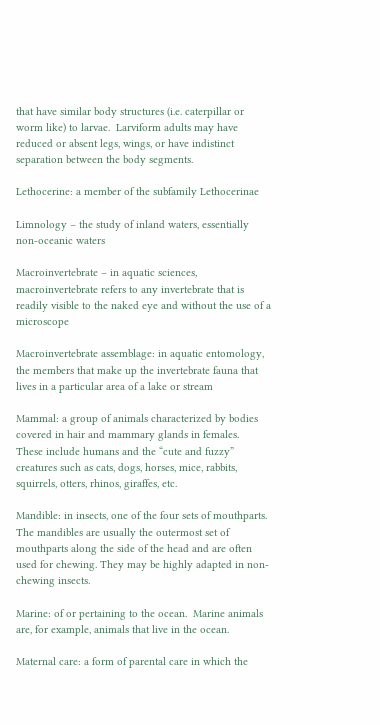that have similar body structures (i.e. caterpillar or worm like) to larvae.  Larviform adults may have reduced or absent legs, wings, or have indistinct separation between the body segments.

Lethocerine: a member of the subfamily Lethocerinae

Limnology – the study of inland waters, essentially non-oceanic waters

Macroinvertebrate – in aquatic sciences, macroinvertebrate refers to any invertebrate that is readily visible to the naked eye and without the use of a microscope

Macroinvertebrate assemblage: in aquatic entomology, the members that make up the invertebrate fauna that lives in a particular area of a lake or stream

Mammal: a group of animals characterized by bodies covered in hair and mammary glands in females.  These include humans and the “cute and fuzzy” creatures such as cats, dogs, horses, mice, rabbits, squirrels, otters, rhinos, giraffes, etc.

Mandible: in insects, one of the four sets of mouthparts. The mandibles are usually the outermost set of mouthparts along the side of the head and are often used for chewing. They may be highly adapted in non-chewing insects.

Marine: of or pertaining to the ocean.  Marine animals are, for example, animals that live in the ocean.

Maternal care: a form of parental care in which the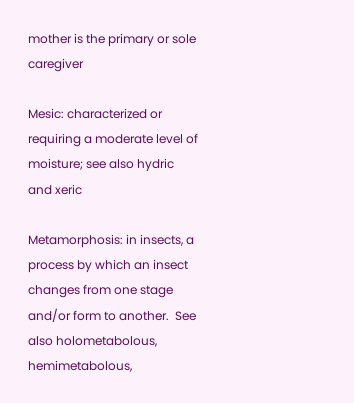mother is the primary or sole caregiver

Mesic: characterized or requiring a moderate level of moisture; see also hydric and xeric

Metamorphosis: in insects, a process by which an insect changes from one stage and/or form to another.  See also holometabolous, hemimetabolous,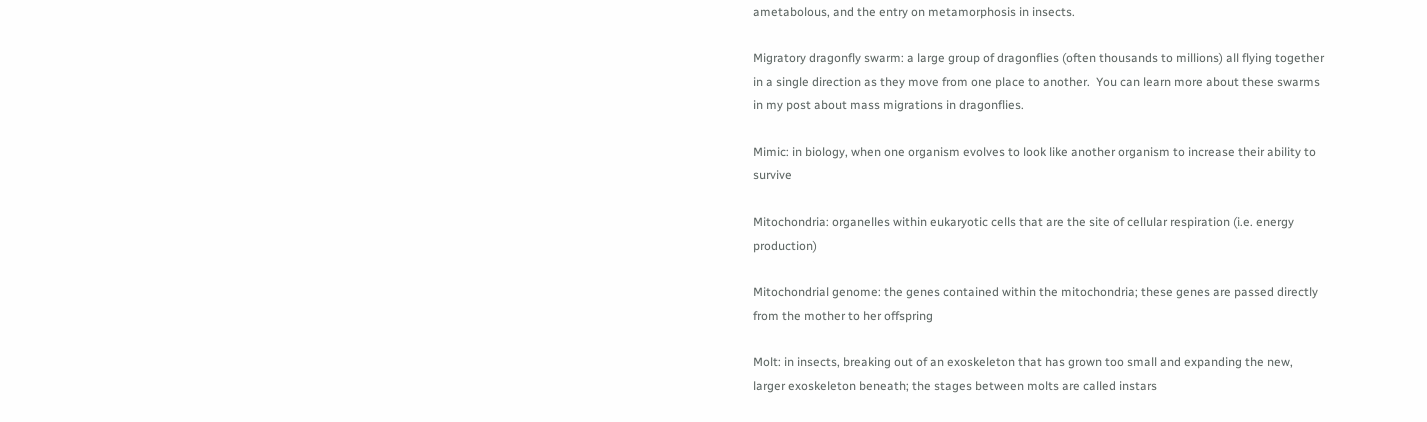ametabolous, and the entry on metamorphosis in insects.

Migratory dragonfly swarm: a large group of dragonflies (often thousands to millions) all flying together in a single direction as they move from one place to another.  You can learn more about these swarms in my post about mass migrations in dragonflies.

Mimic: in biology, when one organism evolves to look like another organism to increase their ability to survive

Mitochondria: organelles within eukaryotic cells that are the site of cellular respiration (i.e. energy production)

Mitochondrial genome: the genes contained within the mitochondria; these genes are passed directly from the mother to her offspring

Molt: in insects, breaking out of an exoskeleton that has grown too small and expanding the new, larger exoskeleton beneath; the stages between molts are called instars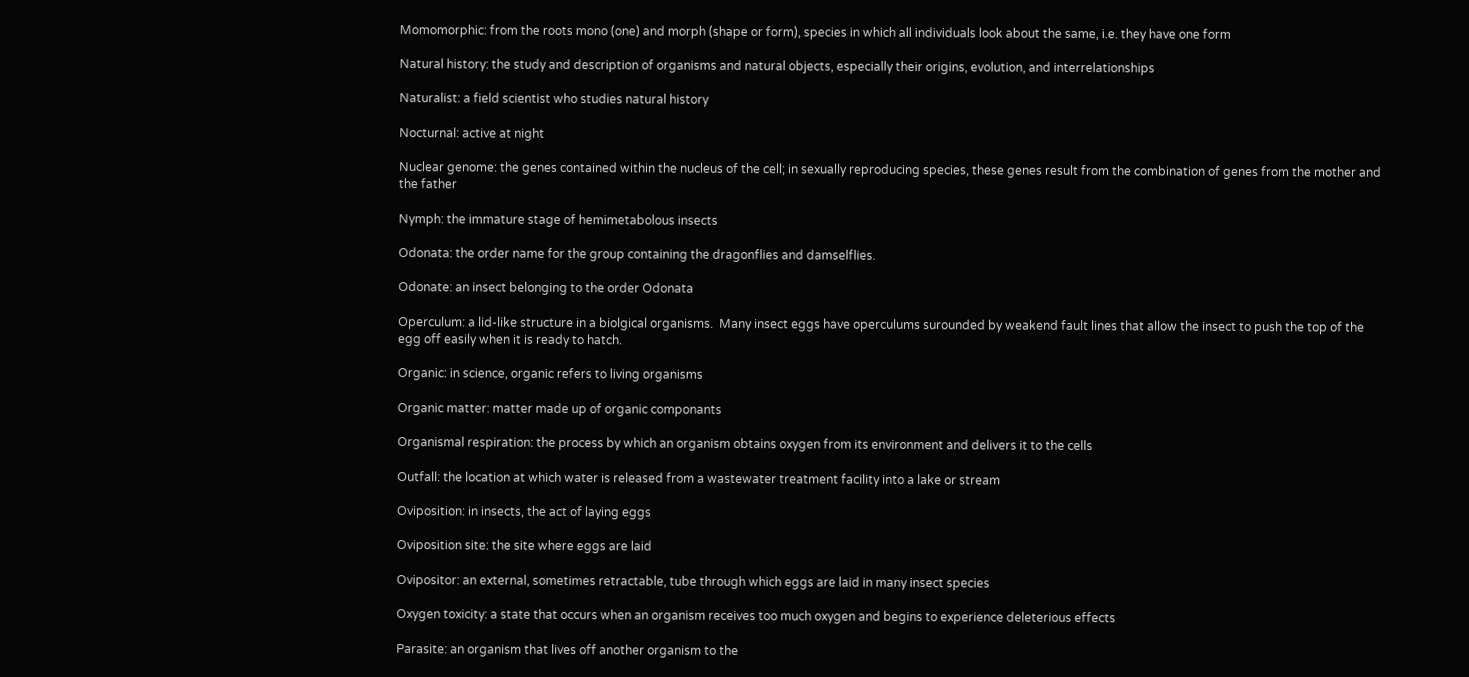Momomorphic: from the roots mono (one) and morph (shape or form), species in which all individuals look about the same, i.e. they have one form

Natural history: the study and description of organisms and natural objects, especially their origins, evolution, and interrelationships

Naturalist: a field scientist who studies natural history

Nocturnal: active at night

Nuclear genome: the genes contained within the nucleus of the cell; in sexually reproducing species, these genes result from the combination of genes from the mother and the father

Nymph: the immature stage of hemimetabolous insects

Odonata: the order name for the group containing the dragonflies and damselflies.

Odonate: an insect belonging to the order Odonata

Operculum: a lid-like structure in a biolgical organisms.  Many insect eggs have operculums surounded by weakend fault lines that allow the insect to push the top of the egg off easily when it is ready to hatch.

Organic: in science, organic refers to living organisms

Organic matter: matter made up of organic componants

Organismal respiration: the process by which an organism obtains oxygen from its environment and delivers it to the cells

Outfall: the location at which water is released from a wastewater treatment facility into a lake or stream

Oviposition: in insects, the act of laying eggs

Oviposition site: the site where eggs are laid

Ovipositor: an external, sometimes retractable, tube through which eggs are laid in many insect species

Oxygen toxicity: a state that occurs when an organism receives too much oxygen and begins to experience deleterious effects

Parasite: an organism that lives off another organism to the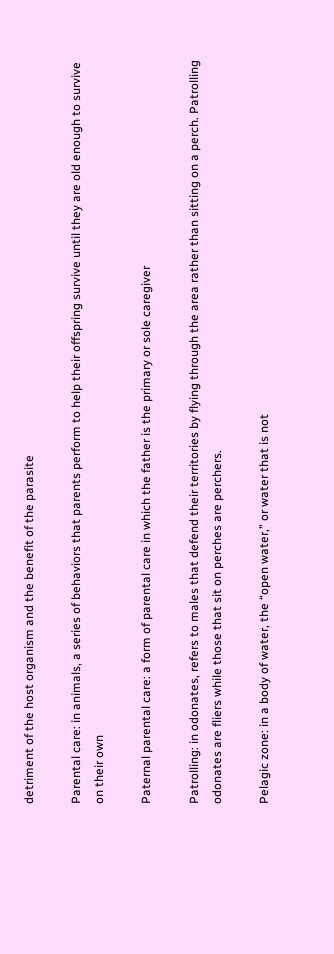detriment of the host organism and the benefit of the parasite

Parental care: in animals, a series of behaviors that parents perform to help their offspring survive until they are old enough to survive on their own

Paternal parental care: a form of parental care in which the father is the primary or sole caregiver

Patrolling: in odonates, refers to males that defend their territories by flying through the area rather than sitting on a perch. Patrolling odonates are fliers while those that sit on perches are perchers.

Pelagic zone: in a body of water, the “open water,” or water that is not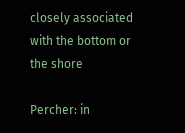closely associated with the bottom or the shore

Percher: in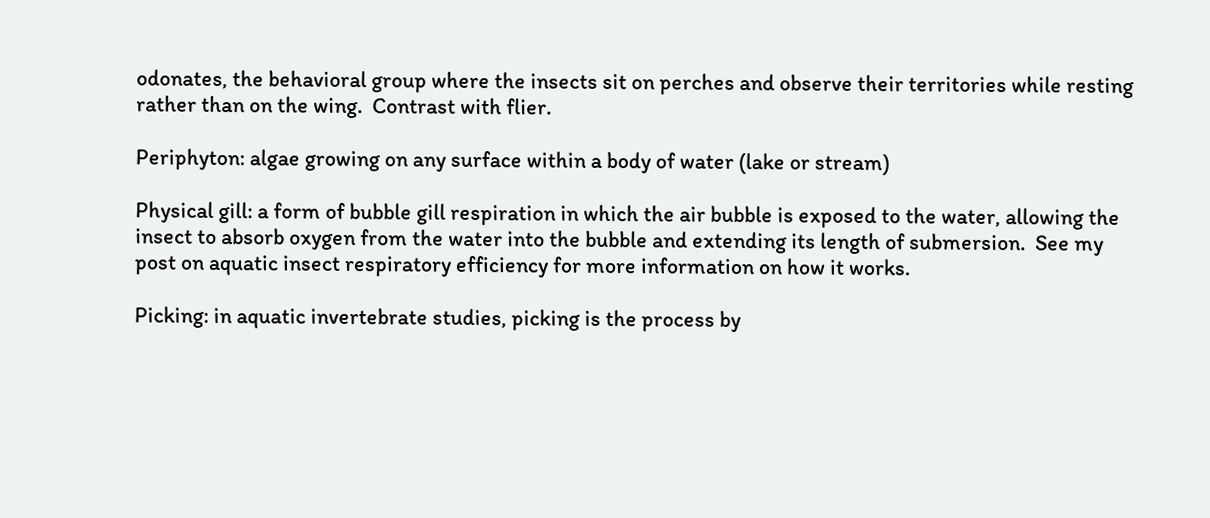odonates, the behavioral group where the insects sit on perches and observe their territories while resting rather than on the wing.  Contrast with flier.

Periphyton: algae growing on any surface within a body of water (lake or stream)

Physical gill: a form of bubble gill respiration in which the air bubble is exposed to the water, allowing the insect to absorb oxygen from the water into the bubble and extending its length of submersion.  See my post on aquatic insect respiratory efficiency for more information on how it works.

Picking: in aquatic invertebrate studies, picking is the process by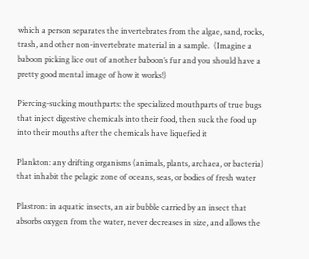which a person separates the invertebrates from the algae, sand, rocks, trash, and other non-invertebrate material in a sample.  (Imagine a baboon picking lice out of another baboon’s fur and you should have a pretty good mental image of how it works!)

Piercing-sucking mouthparts: the specialized mouthparts of true bugs that inject digestive chemicals into their food, then suck the food up into their mouths after the chemicals have liquefied it

Plankton: any drifting organisms (animals, plants, archaea, or bacteria) that inhabit the pelagic zone of oceans, seas, or bodies of fresh water

Plastron: in aquatic insects, an air bubble carried by an insect that absorbs oxygen from the water, never decreases in size, and allows the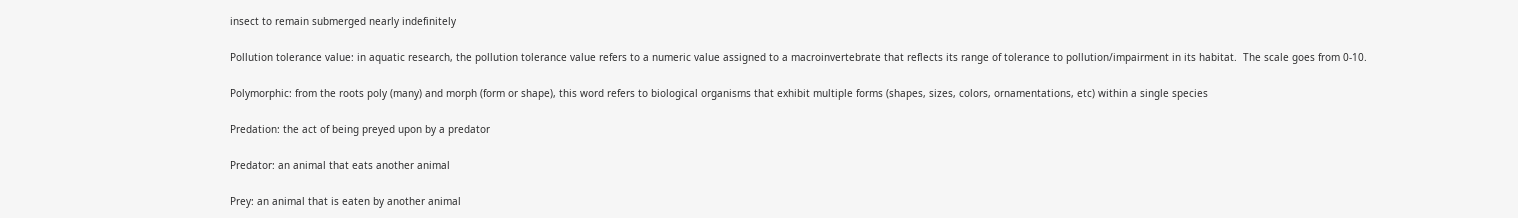insect to remain submerged nearly indefinitely

Pollution tolerance value: in aquatic research, the pollution tolerance value refers to a numeric value assigned to a macroinvertebrate that reflects its range of tolerance to pollution/impairment in its habitat.  The scale goes from 0-10.

Polymorphic: from the roots poly (many) and morph (form or shape), this word refers to biological organisms that exhibit multiple forms (shapes, sizes, colors, ornamentations, etc) within a single species

Predation: the act of being preyed upon by a predator

Predator: an animal that eats another animal

Prey: an animal that is eaten by another animal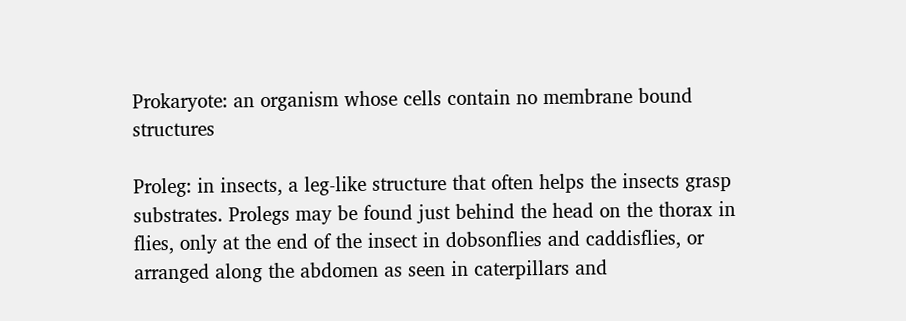Prokaryote: an organism whose cells contain no membrane bound structures

Proleg: in insects, a leg-like structure that often helps the insects grasp substrates. Prolegs may be found just behind the head on the thorax in flies, only at the end of the insect in dobsonflies and caddisflies, or arranged along the abdomen as seen in caterpillars and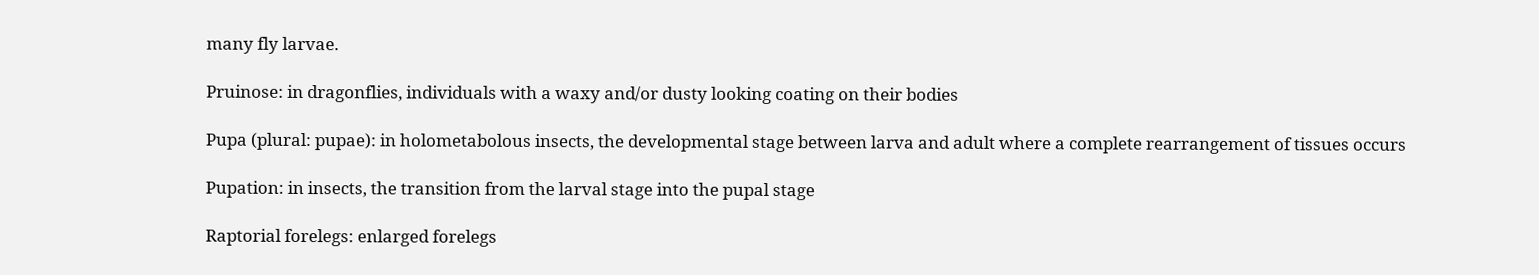many fly larvae.

Pruinose: in dragonflies, individuals with a waxy and/or dusty looking coating on their bodies

Pupa (plural: pupae): in holometabolous insects, the developmental stage between larva and adult where a complete rearrangement of tissues occurs

Pupation: in insects, the transition from the larval stage into the pupal stage

Raptorial forelegs: enlarged forelegs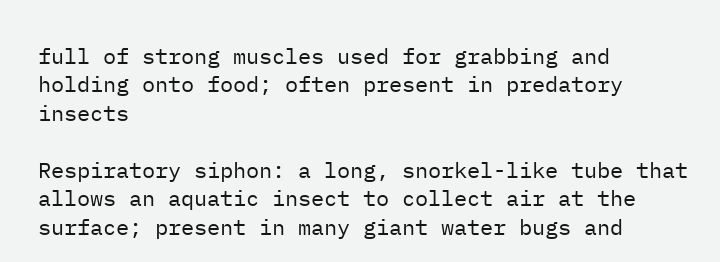full of strong muscles used for grabbing and holding onto food; often present in predatory insects

Respiratory siphon: a long, snorkel-like tube that allows an aquatic insect to collect air at the surface; present in many giant water bugs and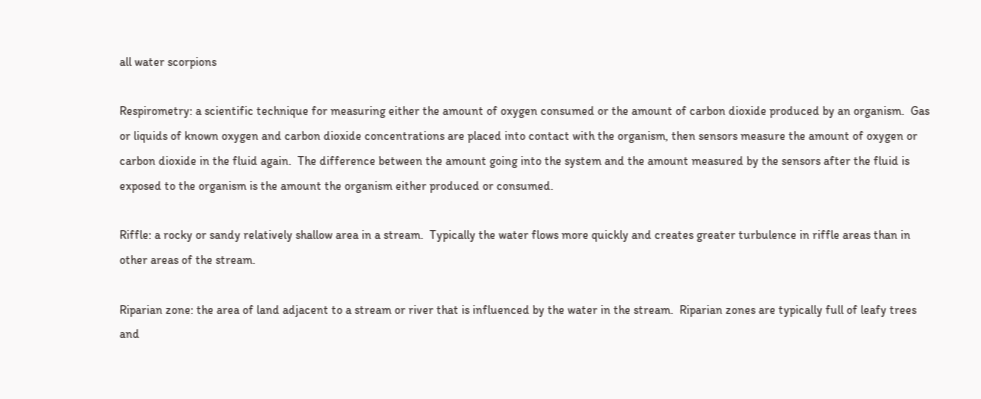all water scorpions

Respirometry: a scientific technique for measuring either the amount of oxygen consumed or the amount of carbon dioxide produced by an organism.  Gas or liquids of known oxygen and carbon dioxide concentrations are placed into contact with the organism, then sensors measure the amount of oxygen or carbon dioxide in the fluid again.  The difference between the amount going into the system and the amount measured by the sensors after the fluid is exposed to the organism is the amount the organism either produced or consumed.

Riffle: a rocky or sandy relatively shallow area in a stream.  Typically the water flows more quickly and creates greater turbulence in riffle areas than in other areas of the stream.

Riparian zone: the area of land adjacent to a stream or river that is influenced by the water in the stream.  Riparian zones are typically full of leafy trees and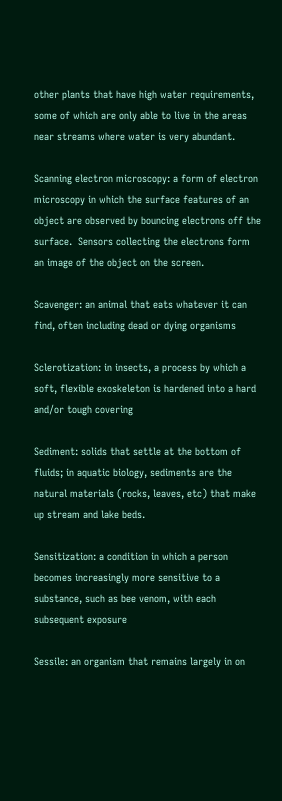other plants that have high water requirements, some of which are only able to live in the areas near streams where water is very abundant.

Scanning electron microscopy: a form of electron microscopy in which the surface features of an object are observed by bouncing electrons off the surface.  Sensors collecting the electrons form an image of the object on the screen.

Scavenger: an animal that eats whatever it can find, often including dead or dying organisms

Sclerotization: in insects, a process by which a soft, flexible exoskeleton is hardened into a hard and/or tough covering

Sediment: solids that settle at the bottom of fluids; in aquatic biology, sediments are the natural materials (rocks, leaves, etc) that make up stream and lake beds.

Sensitization: a condition in which a person becomes increasingly more sensitive to a substance, such as bee venom, with each subsequent exposure

Sessile: an organism that remains largely in on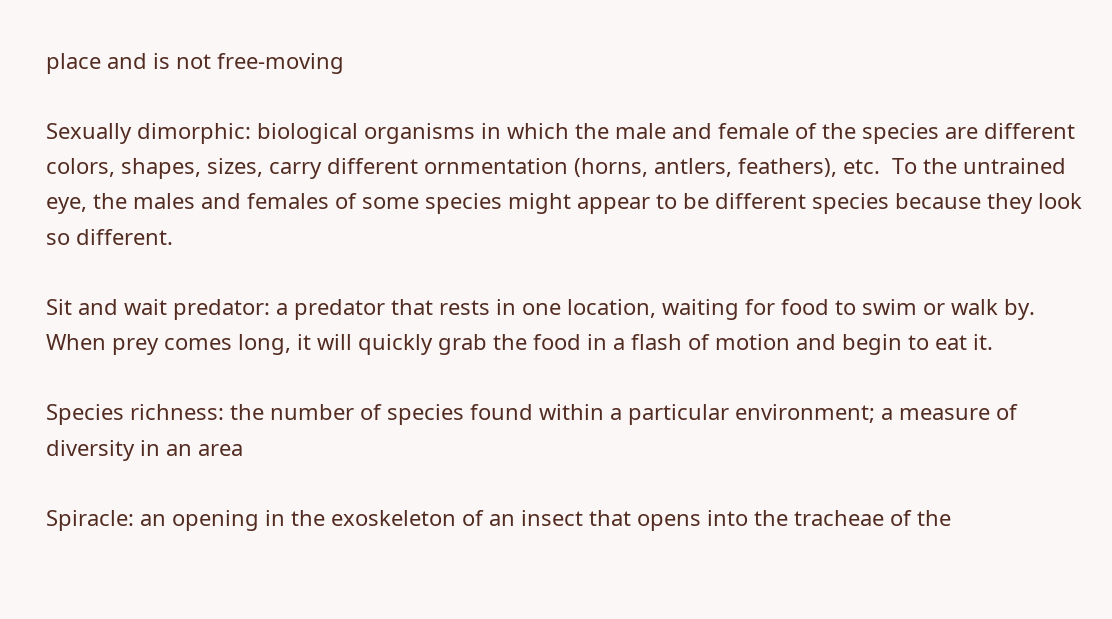place and is not free-moving

Sexually dimorphic: biological organisms in which the male and female of the species are different colors, shapes, sizes, carry different ornmentation (horns, antlers, feathers), etc.  To the untrained eye, the males and females of some species might appear to be different species because they look so different.

Sit and wait predator: a predator that rests in one location, waiting for food to swim or walk by.  When prey comes long, it will quickly grab the food in a flash of motion and begin to eat it.

Species richness: the number of species found within a particular environment; a measure of diversity in an area

Spiracle: an opening in the exoskeleton of an insect that opens into the tracheae of the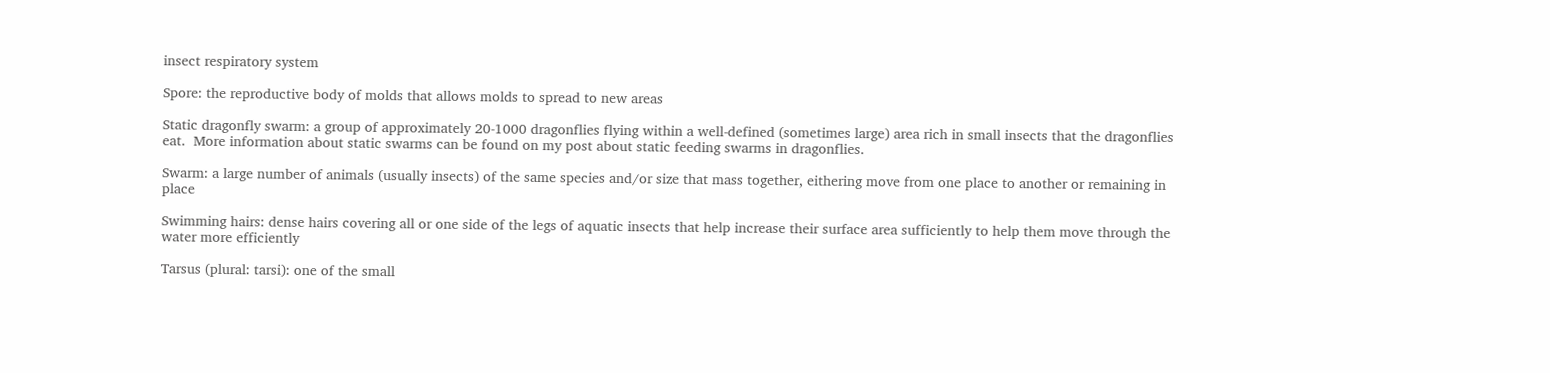insect respiratory system

Spore: the reproductive body of molds that allows molds to spread to new areas

Static dragonfly swarm: a group of approximately 20-1000 dragonflies flying within a well-defined (sometimes large) area rich in small insects that the dragonflies eat.  More information about static swarms can be found on my post about static feeding swarms in dragonflies.

Swarm: a large number of animals (usually insects) of the same species and/or size that mass together, eithering move from one place to another or remaining in place

Swimming hairs: dense hairs covering all or one side of the legs of aquatic insects that help increase their surface area sufficiently to help them move through the water more efficiently

Tarsus (plural: tarsi): one of the small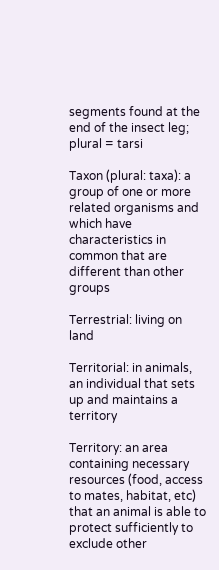segments found at the end of the insect leg; plural = tarsi

Taxon (plural: taxa): a group of one or more related organisms and which have characteristics in common that are different than other groups

Terrestrial: living on land

Territorial: in animals, an individual that sets up and maintains a territory

Territory: an area containing necessary resources (food, access to mates, habitat, etc) that an animal is able to protect sufficiently to exclude other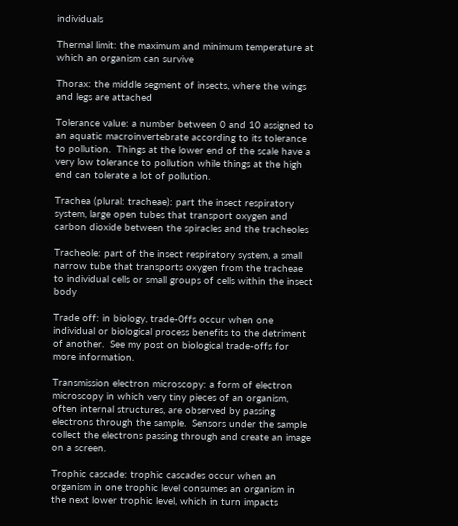individuals

Thermal limit: the maximum and minimum temperature at which an organism can survive

Thorax: the middle segment of insects, where the wings and legs are attached

Tolerance value: a number between 0 and 10 assigned to an aquatic macroinvertebrate according to its tolerance to pollution.  Things at the lower end of the scale have a very low tolerance to pollution while things at the high end can tolerate a lot of pollution.

Trachea (plural: tracheae): part the insect respiratory system, large open tubes that transport oxygen and carbon dioxide between the spiracles and the tracheoles

Tracheole: part of the insect respiratory system, a small narrow tube that transports oxygen from the tracheae to individual cells or small groups of cells within the insect body

Trade off: in biology, trade-0ffs occur when one individual or biological process benefits to the detriment of another.  See my post on biological trade-offs for more information.

Transmission electron microscopy: a form of electron microscopy in which very tiny pieces of an organism, often internal structures, are observed by passing electrons through the sample.  Sensors under the sample collect the electrons passing through and create an image on a screen.

Trophic cascade: trophic cascades occur when an organism in one trophic level consumes an organism in the next lower trophic level, which in turn impacts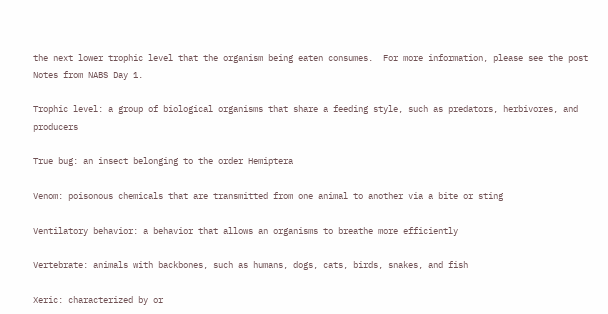the next lower trophic level that the organism being eaten consumes.  For more information, please see the post Notes from NABS Day 1.

Trophic level: a group of biological organisms that share a feeding style, such as predators, herbivores, and producers

True bug: an insect belonging to the order Hemiptera

Venom: poisonous chemicals that are transmitted from one animal to another via a bite or sting

Ventilatory behavior: a behavior that allows an organisms to breathe more efficiently

Vertebrate: animals with backbones, such as humans, dogs, cats, birds, snakes, and fish

Xeric: characterized by or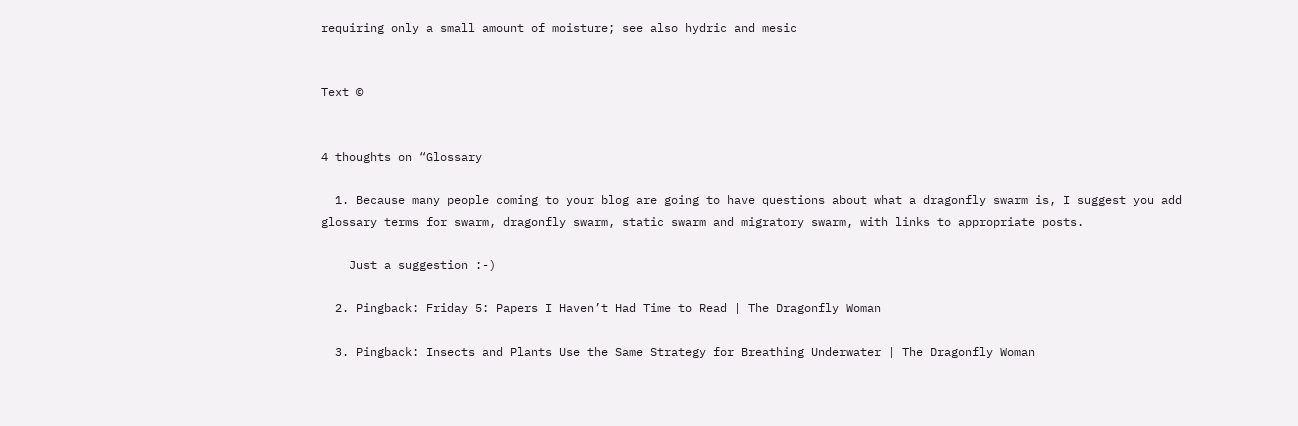requiring only a small amount of moisture; see also hydric and mesic


Text ©


4 thoughts on “Glossary

  1. Because many people coming to your blog are going to have questions about what a dragonfly swarm is, I suggest you add glossary terms for swarm, dragonfly swarm, static swarm and migratory swarm, with links to appropriate posts.

    Just a suggestion :-)

  2. Pingback: Friday 5: Papers I Haven’t Had Time to Read | The Dragonfly Woman

  3. Pingback: Insects and Plants Use the Same Strategy for Breathing Underwater | The Dragonfly Woman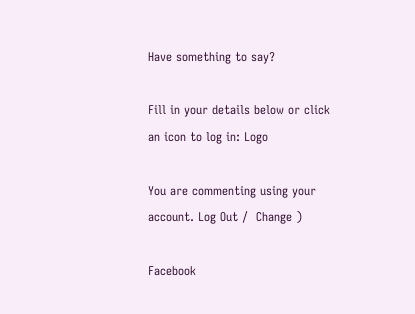Have something to say?

Fill in your details below or click an icon to log in: Logo

You are commenting using your account. Log Out /  Change )

Facebook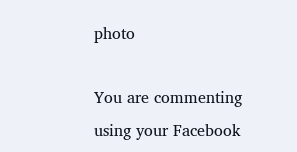photo

You are commenting using your Facebook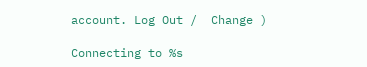account. Log Out /  Change )

Connecting to %s